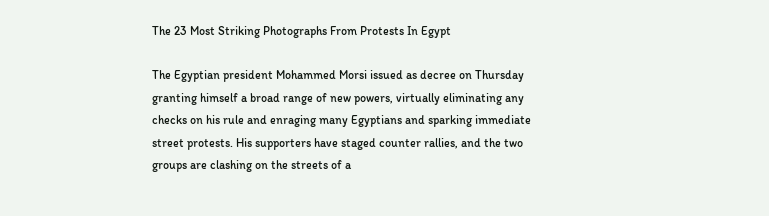The 23 Most Striking Photographs From Protests In Egypt

The Egyptian president Mohammed Morsi issued as decree on Thursday granting himself a broad range of new powers, virtually eliminating any checks on his rule and enraging many Egyptians and sparking immediate street protests. His supporters have staged counter rallies, and the two groups are clashing on the streets of a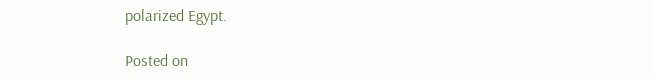polarized Egypt.

Posted on